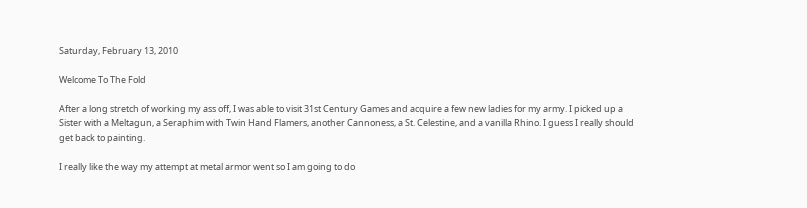Saturday, February 13, 2010

Welcome To The Fold

After a long stretch of working my ass off, I was able to visit 31st Century Games and acquire a few new ladies for my army. I picked up a Sister with a Meltagun, a Seraphim with Twin Hand Flamers, another Cannoness, a St. Celestine, and a vanilla Rhino. I guess I really should get back to painting.

I really like the way my attempt at metal armor went so I am going to do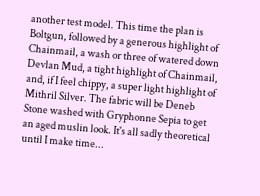another test model. This time the plan is Boltgun, followed by a generous highlight of Chainmail, a wash or three of watered down Devlan Mud, a tight highlight of Chainmail, and, if I feel chippy, a super light highlight of Mithril Silver. The fabric will be Deneb Stone washed with Gryphonne Sepia to get an aged muslin look. It's all sadly theoretical until I make time...